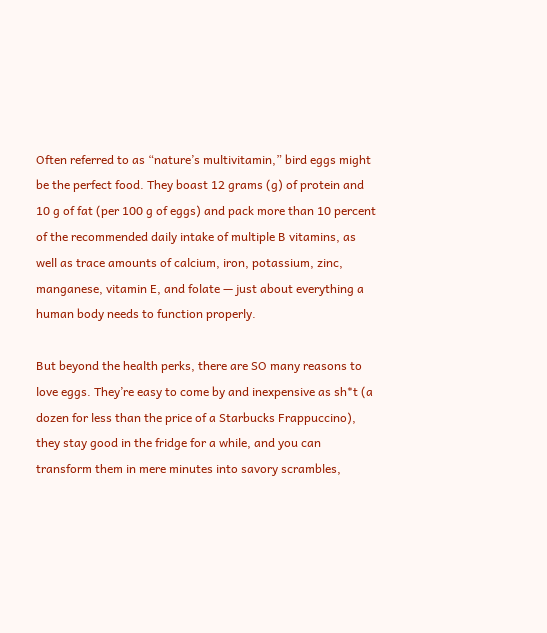Often referred to as “nature’s multivitamin,” bird eggs might be the perfect food. They boast 12 grams (g) of protein and 10 g of fat (per 100 g of eggs) and pack more than 10 percent of the recommended daily intake of multiple B vitamins, as well as trace amounts of calcium, iron, potassium, zinc, manganese, vitamin E, and folate — just about everything a human body needs to function properly.

But beyond the health perks, there are SO many reasons to love eggs. They’re easy to come by and inexpensive as sh*t (a dozen for less than the price of a Starbucks Frappuccino), they stay good in the fridge for a while, and you can transform them in mere minutes into savory scrambles,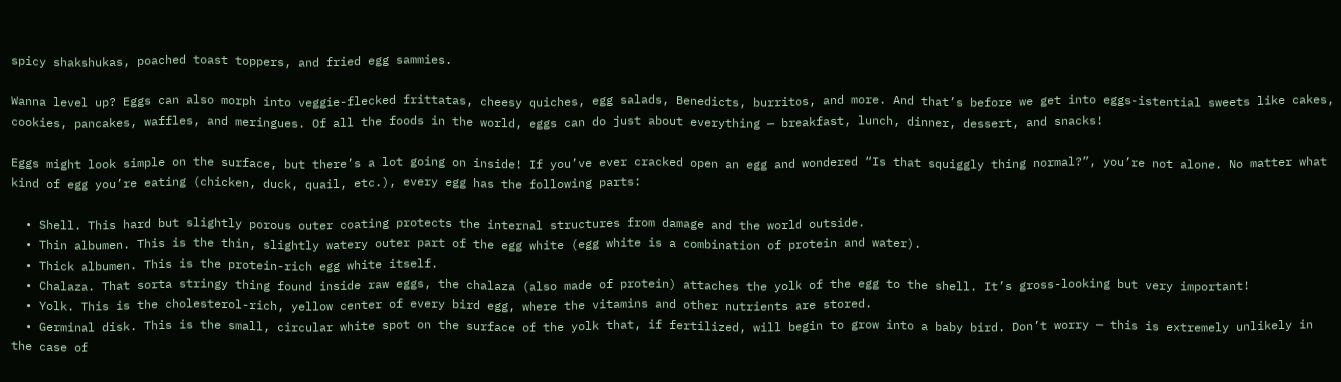spicy shakshukas, poached toast toppers, and fried egg sammies.

Wanna level up? Eggs can also morph into veggie-flecked frittatas, cheesy quiches, egg salads, Benedicts, burritos, and more. And that’s before we get into eggs-istential sweets like cakes, cookies, pancakes, waffles, and meringues. Of all the foods in the world, eggs can do just about everything — breakfast, lunch, dinner, dessert, and snacks!

Eggs might look simple on the surface, but there’s a lot going on inside! If you’ve ever cracked open an egg and wondered “Is that squiggly thing normal?”, you’re not alone. No matter what kind of egg you’re eating (chicken, duck, quail, etc.), every egg has the following parts:

  • Shell. This hard but slightly porous outer coating protects the internal structures from damage and the world outside.
  • Thin albumen. This is the thin, slightly watery outer part of the egg white (egg white is a combination of protein and water).
  • Thick albumen. This is the protein-rich egg white itself.
  • Chalaza. That sorta stringy thing found inside raw eggs, the chalaza (also made of protein) attaches the yolk of the egg to the shell. It’s gross-looking but very important!
  • Yolk. This is the cholesterol-rich, yellow center of every bird egg, where the vitamins and other nutrients are stored.
  • Germinal disk. This is the small, circular white spot on the surface of the yolk that, if fertilized, will begin to grow into a baby bird. Don’t worry — this is extremely unlikely in the case of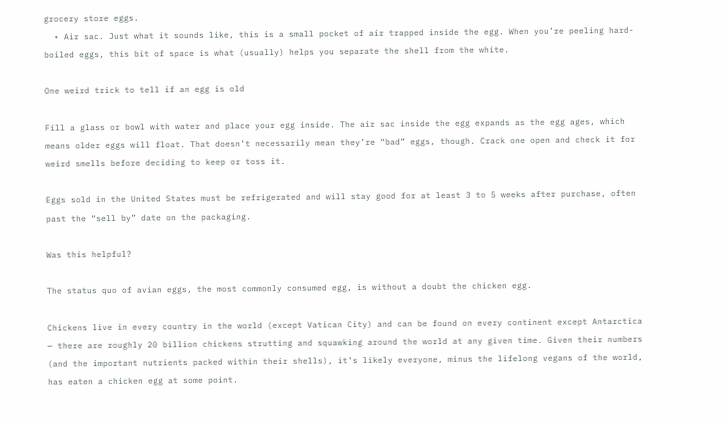grocery store eggs.
  • Air sac. Just what it sounds like, this is a small pocket of air trapped inside the egg. When you’re peeling hard-boiled eggs, this bit of space is what (usually) helps you separate the shell from the white.

One weird trick to tell if an egg is old

Fill a glass or bowl with water and place your egg inside. The air sac inside the egg expands as the egg ages, which means older eggs will float. That doesn’t necessarily mean they’re “bad” eggs, though. Crack one open and check it for weird smells before deciding to keep or toss it.

Eggs sold in the United States must be refrigerated and will stay good for at least 3 to 5 weeks after purchase, often past the “sell by” date on the packaging.

Was this helpful?

The status quo of avian eggs, the most commonly consumed egg, is without a doubt the chicken egg.

Chickens live in every country in the world (except Vatican City) and can be found on every continent except Antarctica — there are roughly 20 billion chickens strutting and squawking around the world at any given time. Given their numbers (and the important nutrients packed within their shells), it’s likely everyone, minus the lifelong vegans of the world, has eaten a chicken egg at some point.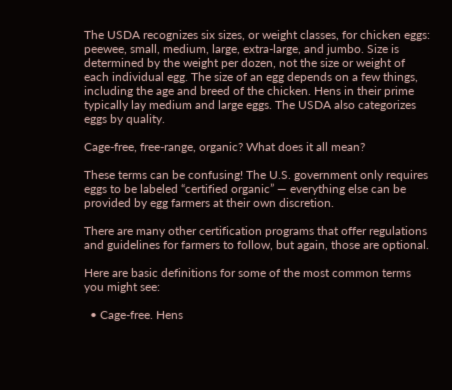The USDA recognizes six sizes, or weight classes, for chicken eggs: peewee, small, medium, large, extra-large, and jumbo. Size is determined by the weight per dozen, not the size or weight of each individual egg. The size of an egg depends on a few things, including the age and breed of the chicken. Hens in their prime typically lay medium and large eggs. The USDA also categorizes eggs by quality.

Cage-free, free-range, organic? What does it all mean?

These terms can be confusing! The U.S. government only requires eggs to be labeled “certified organic” — everything else can be provided by egg farmers at their own discretion.

There are many other certification programs that offer regulations and guidelines for farmers to follow, but again, those are optional.

Here are basic definitions for some of the most common terms you might see:

  • Cage-free. Hens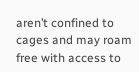aren’t confined to cages and may roam free with access to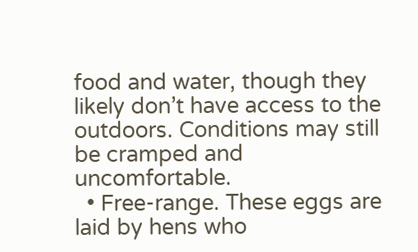food and water, though they likely don’t have access to the outdoors. Conditions may still be cramped and uncomfortable.
  • Free-range. These eggs are laid by hens who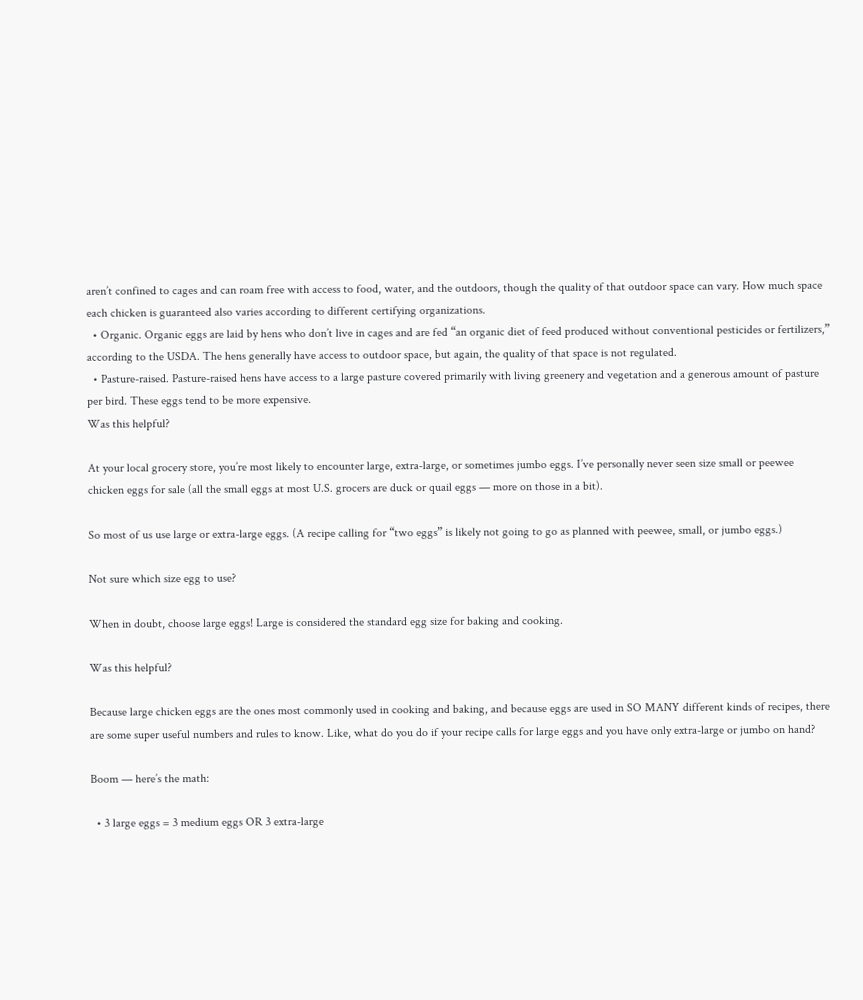aren’t confined to cages and can roam free with access to food, water, and the outdoors, though the quality of that outdoor space can vary. How much space each chicken is guaranteed also varies according to different certifying organizations.
  • Organic. Organic eggs are laid by hens who don’t live in cages and are fed “an organic diet of feed produced without conventional pesticides or fertilizers,” according to the USDA. The hens generally have access to outdoor space, but again, the quality of that space is not regulated.
  • Pasture-raised. Pasture-raised hens have access to a large pasture covered primarily with living greenery and vegetation and a generous amount of pasture per bird. These eggs tend to be more expensive.
Was this helpful?

At your local grocery store, you’re most likely to encounter large, extra-large, or sometimes jumbo eggs. I’ve personally never seen size small or peewee chicken eggs for sale (all the small eggs at most U.S. grocers are duck or quail eggs — more on those in a bit).

So most of us use large or extra-large eggs. (A recipe calling for “two eggs” is likely not going to go as planned with peewee, small, or jumbo eggs.)

Not sure which size egg to use?

When in doubt, choose large eggs! Large is considered the standard egg size for baking and cooking.

Was this helpful?

Because large chicken eggs are the ones most commonly used in cooking and baking, and because eggs are used in SO MANY different kinds of recipes, there are some super useful numbers and rules to know. Like, what do you do if your recipe calls for large eggs and you have only extra-large or jumbo on hand?

Boom — here’s the math:

  • 3 large eggs = 3 medium eggs OR 3 extra-large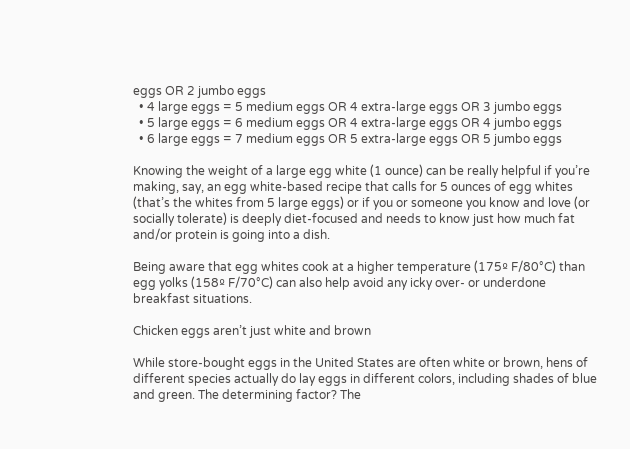eggs OR 2 jumbo eggs
  • 4 large eggs = 5 medium eggs OR 4 extra-large eggs OR 3 jumbo eggs
  • 5 large eggs = 6 medium eggs OR 4 extra-large eggs OR 4 jumbo eggs
  • 6 large eggs = 7 medium eggs OR 5 extra-large eggs OR 5 jumbo eggs

Knowing the weight of a large egg white (1 ounce) can be really helpful if you’re making, say, an egg white-based recipe that calls for 5 ounces of egg whites (that’s the whites from 5 large eggs) or if you or someone you know and love (or socially tolerate) is deeply diet-focused and needs to know just how much fat and/or protein is going into a dish.

Being aware that egg whites cook at a higher temperature (175º F/80°C) than egg yolks (158º F/70°C) can also help avoid any icky over- or underdone breakfast situations.

Chicken eggs aren’t just white and brown

While store-bought eggs in the United States are often white or brown, hens of different species actually do lay eggs in different colors, including shades of blue and green. The determining factor? The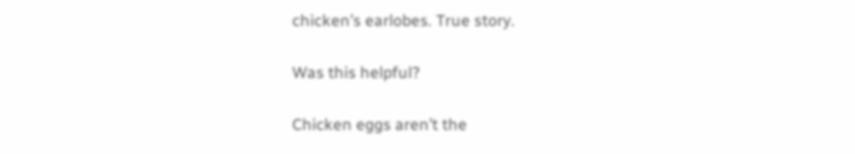chicken’s earlobes. True story.

Was this helpful?

Chicken eggs aren’t the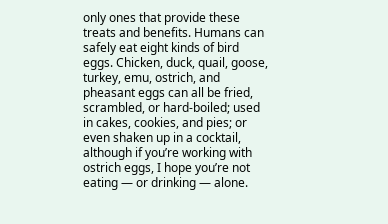only ones that provide these treats and benefits. Humans can safely eat eight kinds of bird eggs. Chicken, duck, quail, goose, turkey, emu, ostrich, and pheasant eggs can all be fried, scrambled, or hard-boiled; used in cakes, cookies, and pies; or even shaken up in a cocktail, although if you’re working with ostrich eggs, I hope you’re not eating — or drinking — alone.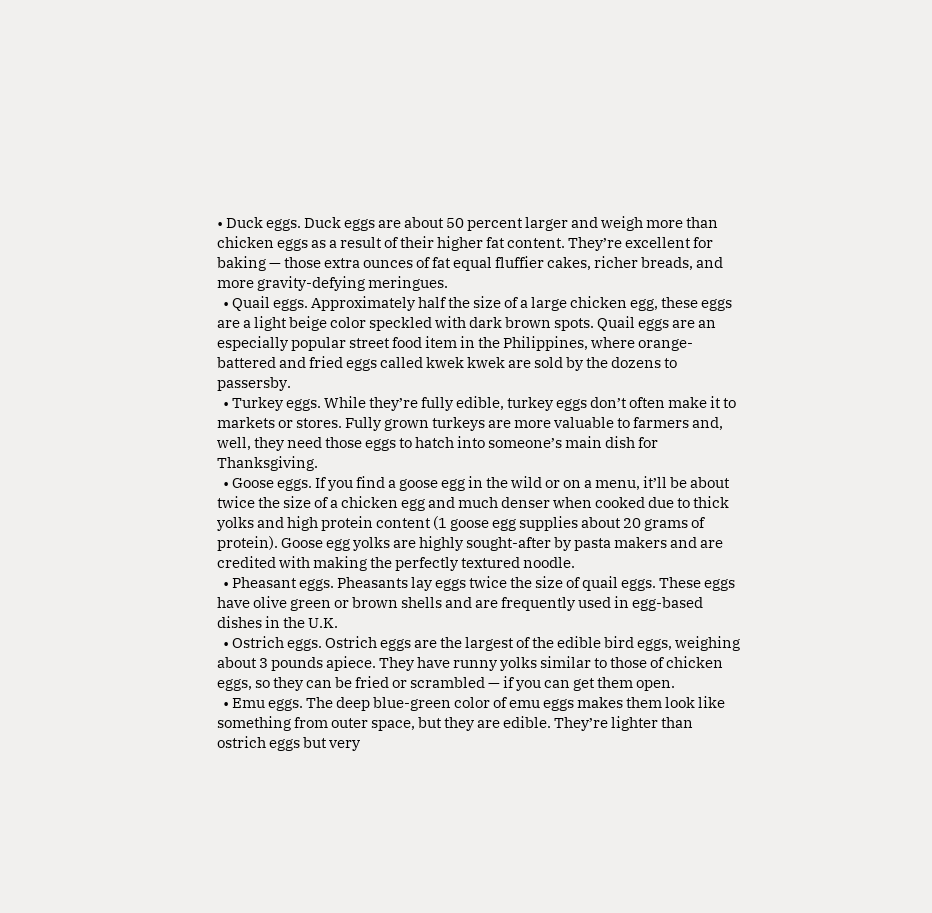• Duck eggs. Duck eggs are about 50 percent larger and weigh more than chicken eggs as a result of their higher fat content. They’re excellent for baking — those extra ounces of fat equal fluffier cakes, richer breads, and more gravity-defying meringues.
  • Quail eggs. Approximately half the size of a large chicken egg, these eggs are a light beige color speckled with dark brown spots. Quail eggs are an especially popular street food item in the Philippines, where orange-battered and fried eggs called kwek kwek are sold by the dozens to passersby.
  • Turkey eggs. While they’re fully edible, turkey eggs don’t often make it to markets or stores. Fully grown turkeys are more valuable to farmers and, well, they need those eggs to hatch into someone’s main dish for Thanksgiving.
  • Goose eggs. If you find a goose egg in the wild or on a menu, it’ll be about twice the size of a chicken egg and much denser when cooked due to thick yolks and high protein content (1 goose egg supplies about 20 grams of protein). Goose egg yolks are highly sought-after by pasta makers and are credited with making the perfectly textured noodle.
  • Pheasant eggs. Pheasants lay eggs twice the size of quail eggs. These eggs have olive green or brown shells and are frequently used in egg-based dishes in the U.K.
  • Ostrich eggs. Ostrich eggs are the largest of the edible bird eggs, weighing about 3 pounds apiece. They have runny yolks similar to those of chicken eggs, so they can be fried or scrambled — if you can get them open.
  • Emu eggs. The deep blue-green color of emu eggs makes them look like something from outer space, but they are edible. They’re lighter than ostrich eggs but very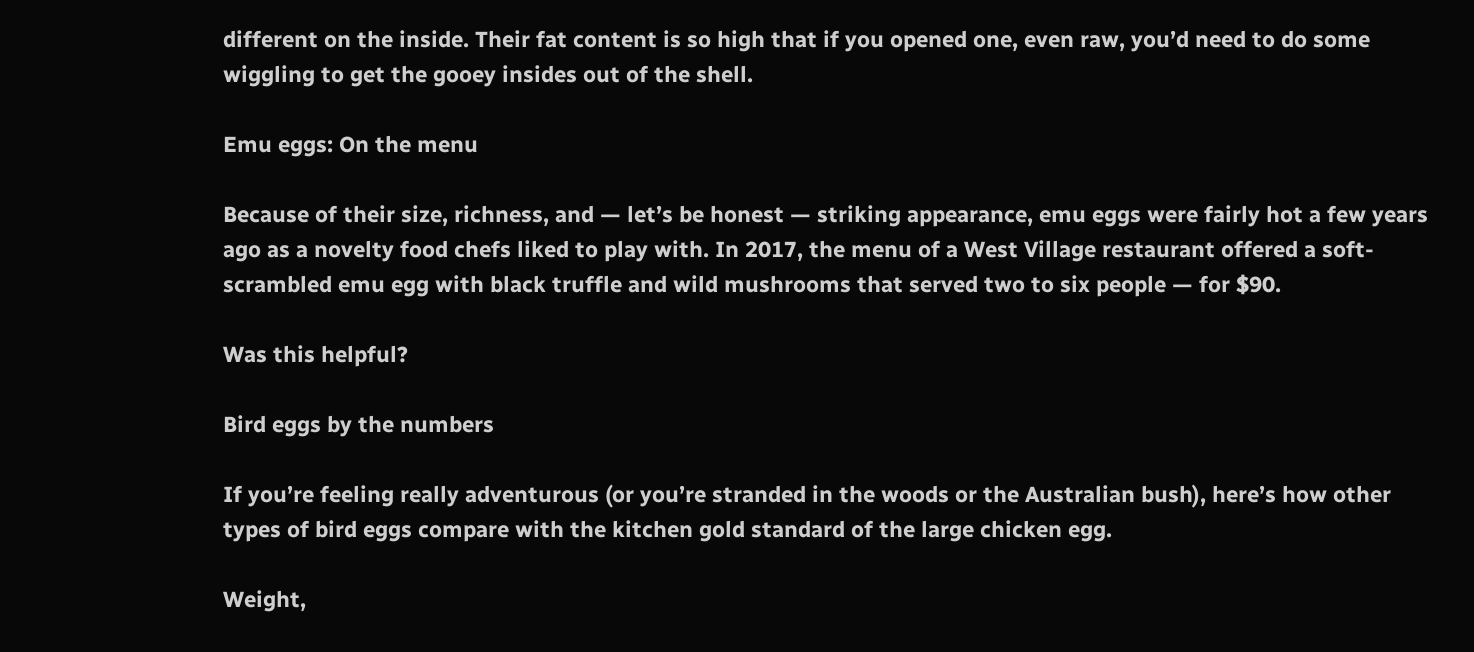different on the inside. Their fat content is so high that if you opened one, even raw, you’d need to do some wiggling to get the gooey insides out of the shell.

Emu eggs: On the menu

Because of their size, richness, and — let’s be honest — striking appearance, emu eggs were fairly hot a few years ago as a novelty food chefs liked to play with. In 2017, the menu of a West Village restaurant offered a soft-scrambled emu egg with black truffle and wild mushrooms that served two to six people — for $90.

Was this helpful?

Bird eggs by the numbers

If you’re feeling really adventurous (or you’re stranded in the woods or the Australian bush), here’s how other types of bird eggs compare with the kitchen gold standard of the large chicken egg.

Weight,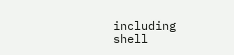including shell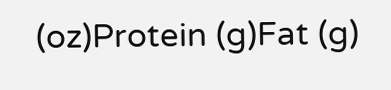(oz)Protein (g)Fat (g)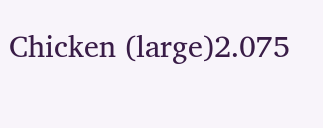Chicken (large)2.075